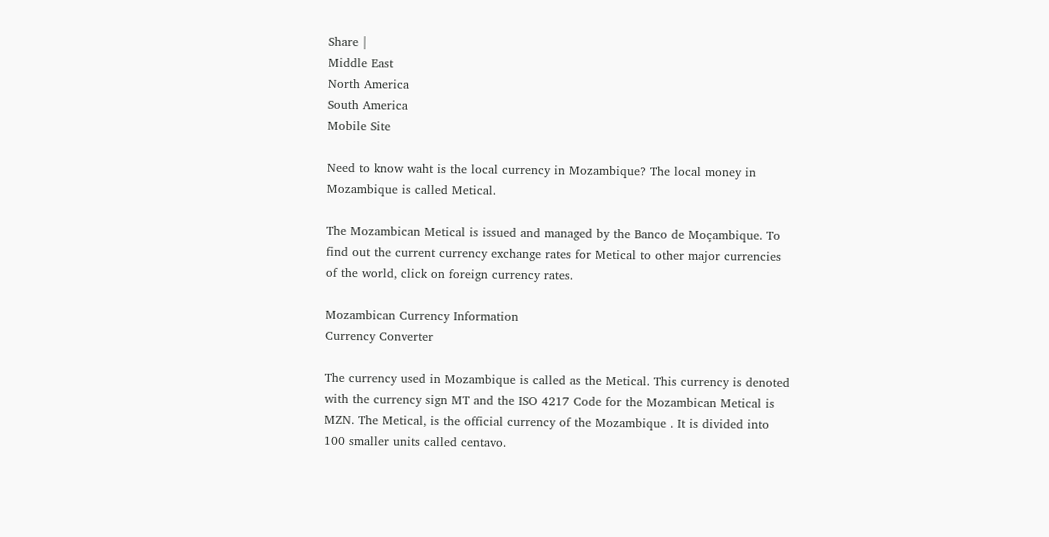Share |
Middle East
North America
South America
Mobile Site

Need to know waht is the local currency in Mozambique? The local money in Mozambique is called Metical.

The Mozambican Metical is issued and managed by the Banco de Moçambique. To find out the current currency exchange rates for Metical to other major currencies of the world, click on foreign currency rates.

Mozambican Currency Information
Currency Converter

The currency used in Mozambique is called as the Metical. This currency is denoted with the currency sign MT and the ISO 4217 Code for the Mozambican Metical is MZN. The Metical, is the official currency of the Mozambique . It is divided into 100 smaller units called centavo.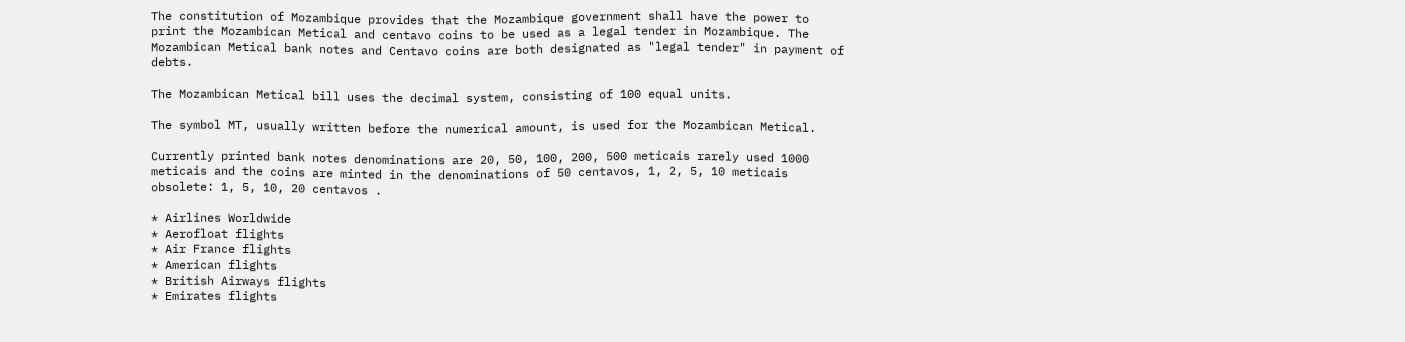The constitution of Mozambique provides that the Mozambique government shall have the power to print the Mozambican Metical and centavo coins to be used as a legal tender in Mozambique. The Mozambican Metical bank notes and Centavo coins are both designated as "legal tender" in payment of debts.

The Mozambican Metical bill uses the decimal system, consisting of 100 equal units.

The symbol MT, usually written before the numerical amount, is used for the Mozambican Metical.

Currently printed bank notes denominations are 20, 50, 100, 200, 500 meticais rarely used 1000 meticais and the coins are minted in the denominations of 50 centavos, 1, 2, 5, 10 meticais obsolete: 1, 5, 10, 20 centavos .

* Airlines Worldwide
* Aerofloat flights
* Air France flights
* American flights
* British Airways flights
* Emirates flights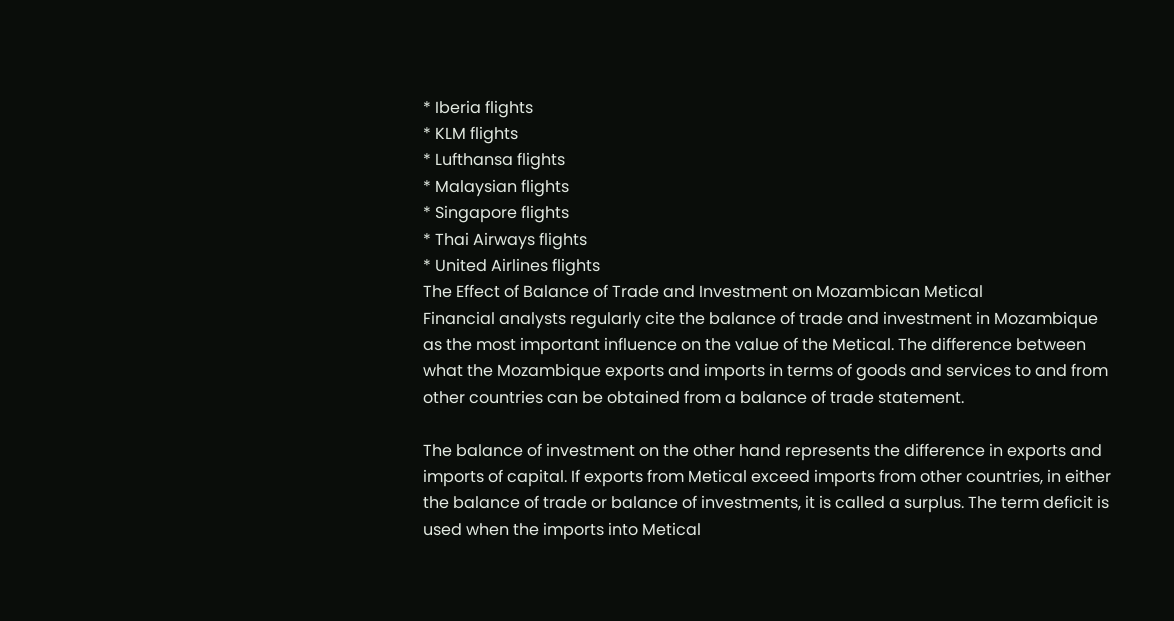* Iberia flights
* KLM flights
* Lufthansa flights
* Malaysian flights
* Singapore flights
* Thai Airways flights
* United Airlines flights
The Effect of Balance of Trade and Investment on Mozambican Metical
Financial analysts regularly cite the balance of trade and investment in Mozambique as the most important influence on the value of the Metical. The difference between what the Mozambique exports and imports in terms of goods and services to and from other countries can be obtained from a balance of trade statement.

The balance of investment on the other hand represents the difference in exports and imports of capital. If exports from Metical exceed imports from other countries, in either the balance of trade or balance of investments, it is called a surplus. The term deficit is used when the imports into Metical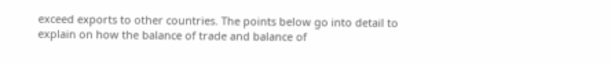exceed exports to other countries. The points below go into detail to explain on how the balance of trade and balance of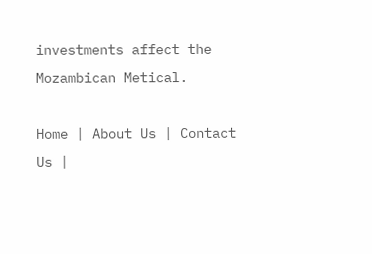investments affect the Mozambican Metical.

Home | About Us | Contact Us |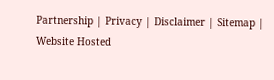Partnership | Privacy | Disclaimer | Sitemap |
Website Hosted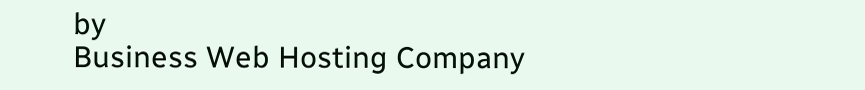by
Business Web Hosting Company